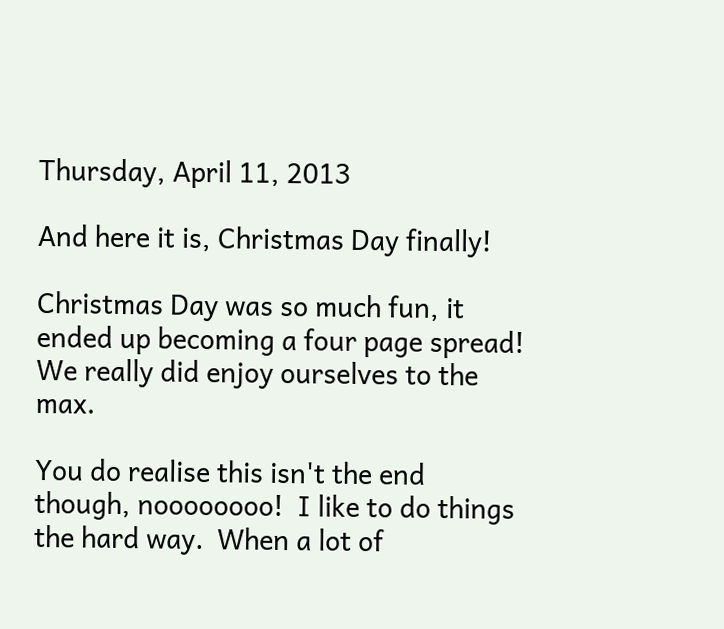Thursday, April 11, 2013

And here it is, Christmas Day finally!

Christmas Day was so much fun, it ended up becoming a four page spread!  We really did enjoy ourselves to the max.

You do realise this isn't the end though, noooooooo!  I like to do things the hard way.  When a lot of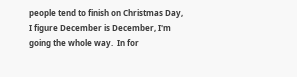people tend to finish on Christmas Day, I figure December is December, I'm going the whole way.  In for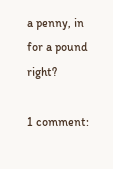a penny, in for a pound right?

1 comment: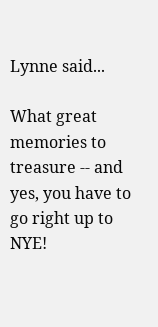Lynne said...

What great memories to treasure -- and yes, you have to go right up to NYE!